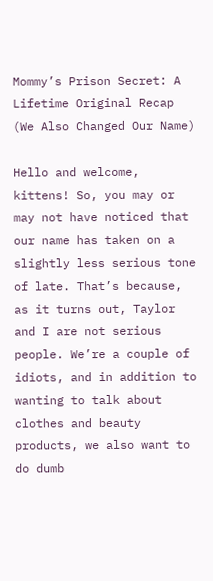Mommy’s Prison Secret: A Lifetime Original Recap (We Also Changed Our Name)

Hello and welcome, kittens! So, you may or may not have noticed that our name has taken on a slightly less serious tone of late. That’s because, as it turns out, Taylor and I are not serious people. We’re a couple of idiots, and in addition to wanting to talk about clothes and beauty products, we also want to do dumb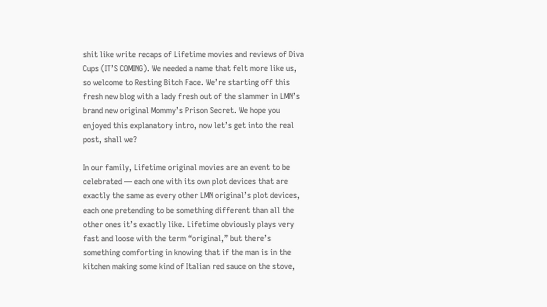shit like write recaps of Lifetime movies and reviews of Diva Cups (IT’S COMING). We needed a name that felt more like us, so welcome to Resting Bitch Face. We’re starting off this fresh new blog with a lady fresh out of the slammer in LMN’s brand new original Mommy’s Prison Secret. We hope you enjoyed this explanatory intro, now let’s get into the real post, shall we?

In our family, Lifetime original movies are an event to be celebrated — each one with its own plot devices that are exactly the same as every other LMN original’s plot devices, each one pretending to be something different than all the other ones it’s exactly like. Lifetime obviously plays very fast and loose with the term “original,” but there’s something comforting in knowing that if the man is in the kitchen making some kind of Italian red sauce on the stove,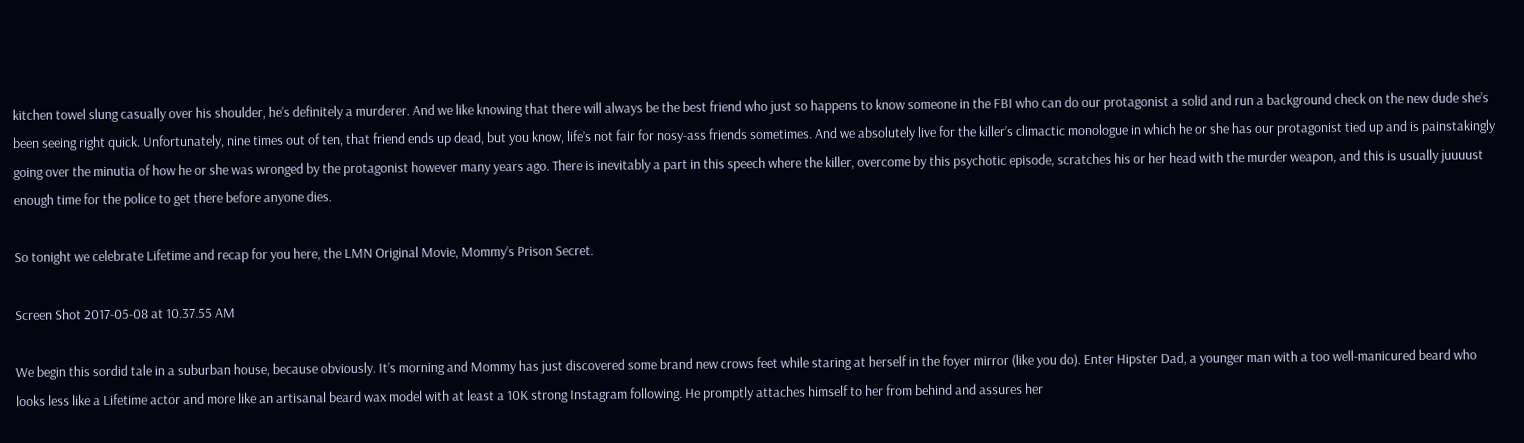kitchen towel slung casually over his shoulder, he’s definitely a murderer. And we like knowing that there will always be the best friend who just so happens to know someone in the FBI who can do our protagonist a solid and run a background check on the new dude she’s been seeing right quick. Unfortunately, nine times out of ten, that friend ends up dead, but you know, life’s not fair for nosy-ass friends sometimes. And we absolutely live for the killer’s climactic monologue in which he or she has our protagonist tied up and is painstakingly going over the minutia of how he or she was wronged by the protagonist however many years ago. There is inevitably a part in this speech where the killer, overcome by this psychotic episode, scratches his or her head with the murder weapon, and this is usually juuuust enough time for the police to get there before anyone dies.

So tonight we celebrate Lifetime and recap for you here, the LMN Original Movie, Mommy’s Prison Secret.

Screen Shot 2017-05-08 at 10.37.55 AM

We begin this sordid tale in a suburban house, because obviously. It’s morning and Mommy has just discovered some brand new crows feet while staring at herself in the foyer mirror (like you do). Enter Hipster Dad, a younger man with a too well-manicured beard who looks less like a Lifetime actor and more like an artisanal beard wax model with at least a 10K strong Instagram following. He promptly attaches himself to her from behind and assures her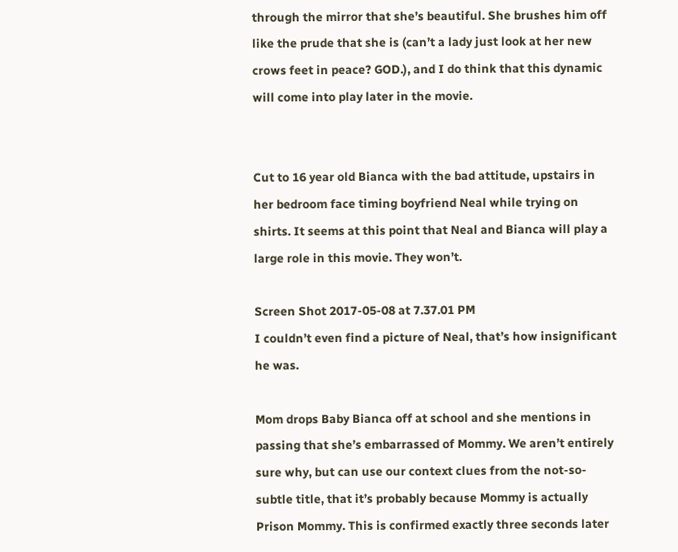through the mirror that she’s beautiful. She brushes him off like the prude that she is (can’t a lady just look at her new crows feet in peace? GOD.), and I do think that this dynamic will come into play later in the movie.


Cut to 16 year old Bianca with the bad attitude, upstairs in her bedroom face timing boyfriend Neal while trying on shirts. It seems at this point that Neal and Bianca will play a large role in this movie. They won’t.

Screen Shot 2017-05-08 at 7.37.01 PM
I couldn’t even find a picture of Neal, that’s how insignificant he was.

Mom drops Baby Bianca off at school and she mentions in passing that she’s embarrassed of Mommy. We aren’t entirely sure why, but can use our context clues from the not-so-subtle title, that it’s probably because Mommy is actually Prison Mommy. This is confirmed exactly three seconds later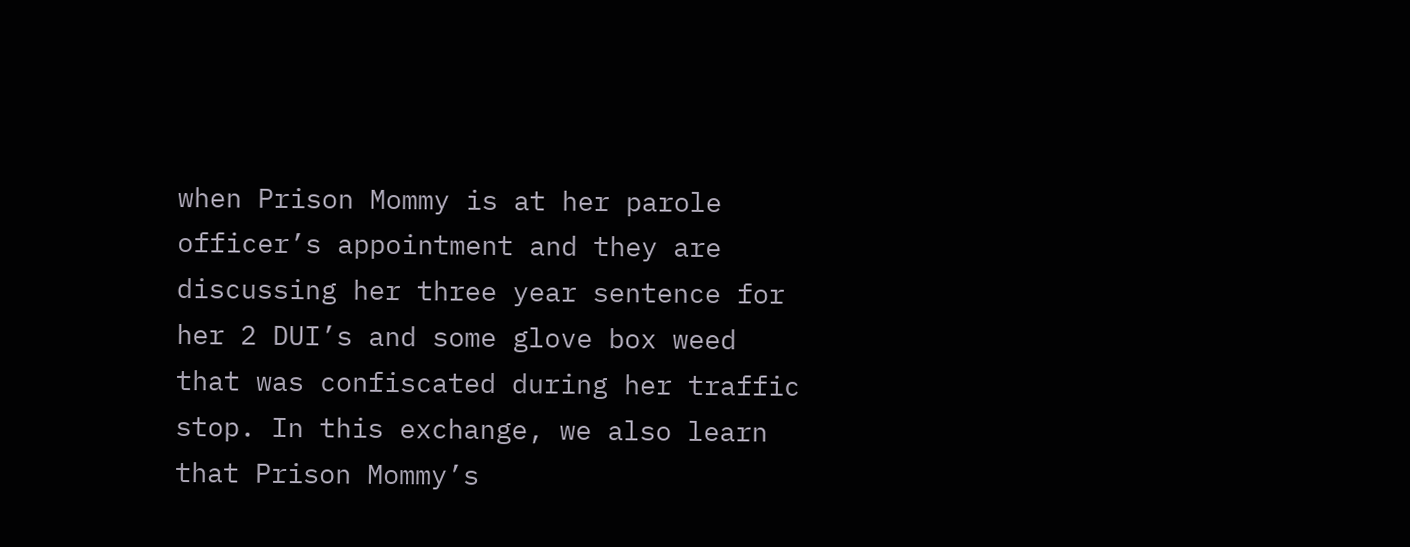when Prison Mommy is at her parole officer’s appointment and they are discussing her three year sentence for her 2 DUI’s and some glove box weed that was confiscated during her traffic stop. In this exchange, we also learn that Prison Mommy’s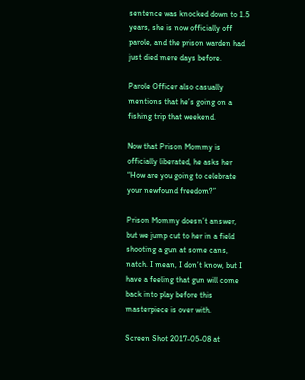sentence was knocked down to 1.5 years, she is now officially off parole, and the prison warden had just died mere days before.

Parole Officer also casually mentions that he’s going on a fishing trip that weekend.

Now that Prison Mommy is officially liberated, he asks her “How are you going to celebrate your newfound freedom?”

Prison Mommy doesn’t answer, but we jump cut to her in a field shooting a gun at some cans, natch. I mean, I don’t know, but I have a feeling that gun will come back into play before this masterpiece is over with.

Screen Shot 2017-05-08 at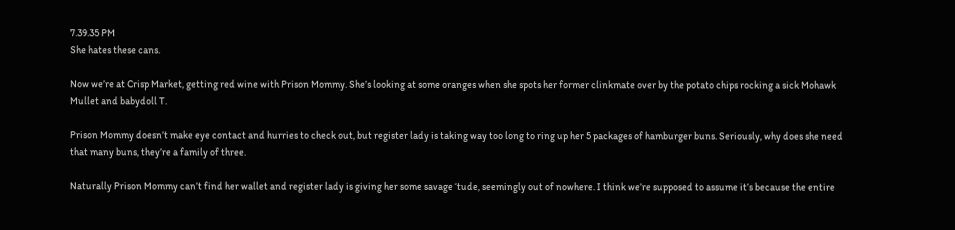7.39.35 PM
She hates these cans.

Now we’re at Crisp Market, getting red wine with Prison Mommy. She’s looking at some oranges when she spots her former clinkmate over by the potato chips rocking a sick Mohawk Mullet and babydoll T.

Prison Mommy doesn’t make eye contact and hurries to check out, but register lady is taking way too long to ring up her 5 packages of hamburger buns. Seriously, why does she need that many buns, they’re a family of three.

Naturally Prison Mommy can’t find her wallet and register lady is giving her some savage ‘tude, seemingly out of nowhere. I think we’re supposed to assume it’s because the entire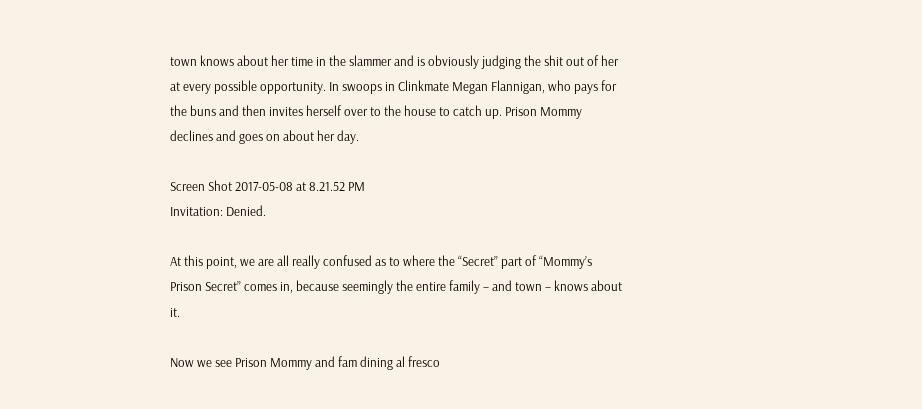town knows about her time in the slammer and is obviously judging the shit out of her at every possible opportunity. In swoops in Clinkmate Megan Flannigan, who pays for the buns and then invites herself over to the house to catch up. Prison Mommy declines and goes on about her day.

Screen Shot 2017-05-08 at 8.21.52 PM
Invitation: Denied.

At this point, we are all really confused as to where the “Secret” part of “Mommy’s Prison Secret” comes in, because seemingly the entire family – and town – knows about it.

Now we see Prison Mommy and fam dining al fresco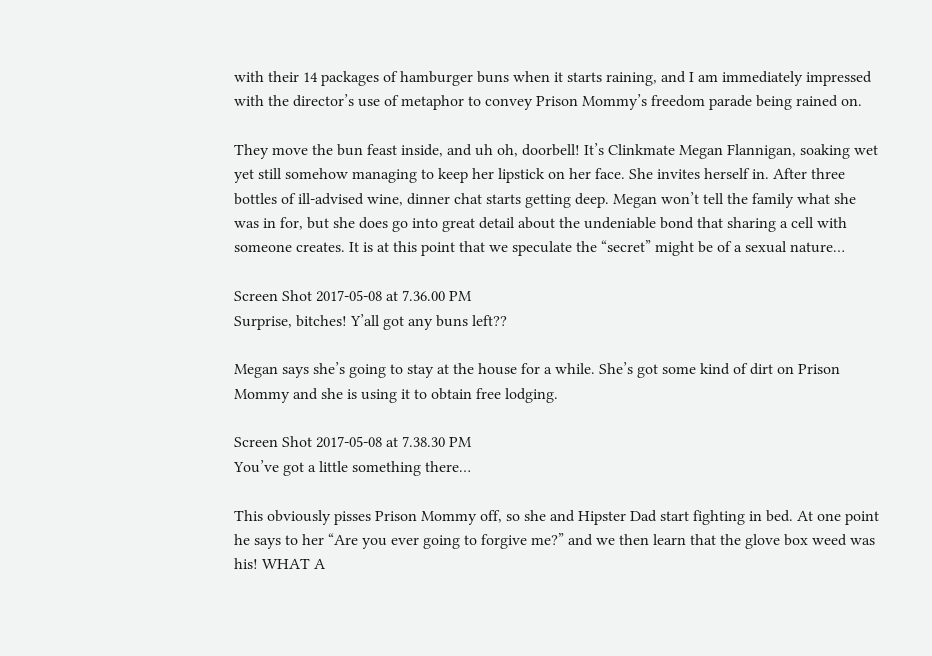with their 14 packages of hamburger buns when it starts raining, and I am immediately impressed with the director’s use of metaphor to convey Prison Mommy’s freedom parade being rained on.

They move the bun feast inside, and uh oh, doorbell! It’s Clinkmate Megan Flannigan, soaking wet yet still somehow managing to keep her lipstick on her face. She invites herself in. After three bottles of ill-advised wine, dinner chat starts getting deep. Megan won’t tell the family what she was in for, but she does go into great detail about the undeniable bond that sharing a cell with someone creates. It is at this point that we speculate the “secret” might be of a sexual nature…

Screen Shot 2017-05-08 at 7.36.00 PM
Surprise, bitches! Y’all got any buns left??

Megan says she’s going to stay at the house for a while. She’s got some kind of dirt on Prison Mommy and she is using it to obtain free lodging.

Screen Shot 2017-05-08 at 7.38.30 PM
You’ve got a little something there…

This obviously pisses Prison Mommy off, so she and Hipster Dad start fighting in bed. At one point he says to her “Are you ever going to forgive me?” and we then learn that the glove box weed was his! WHAT A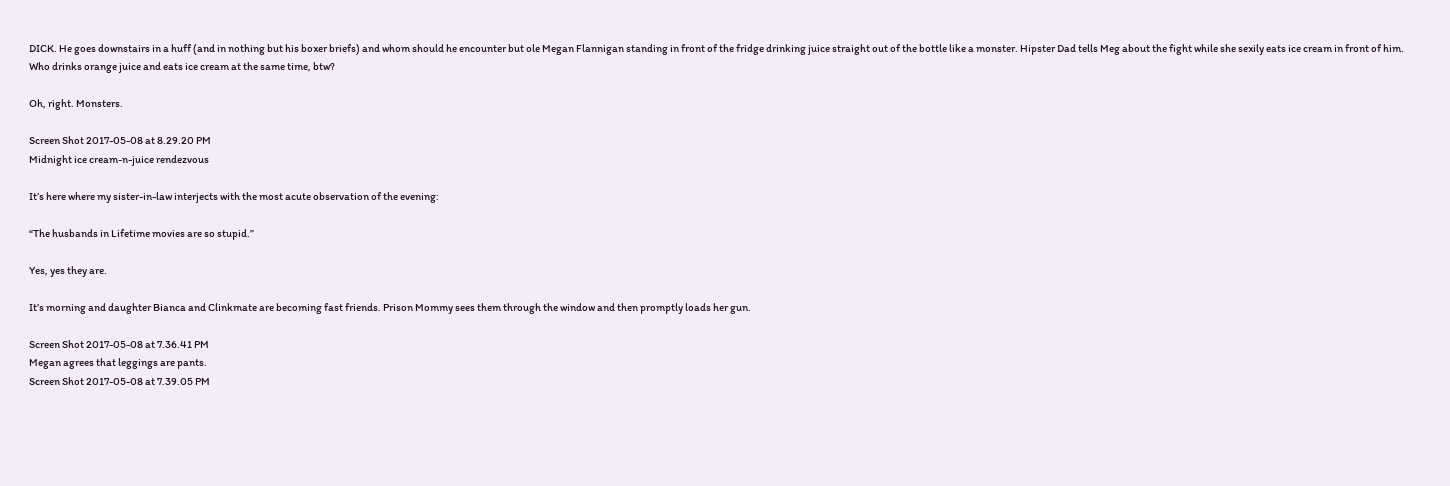DICK. He goes downstairs in a huff (and in nothing but his boxer briefs) and whom should he encounter but ole Megan Flannigan standing in front of the fridge drinking juice straight out of the bottle like a monster. Hipster Dad tells Meg about the fight while she sexily eats ice cream in front of him. Who drinks orange juice and eats ice cream at the same time, btw?

Oh, right. Monsters.

Screen Shot 2017-05-08 at 8.29.20 PM
Midnight ice cream-n-juice rendezvous

It’s here where my sister-in-law interjects with the most acute observation of the evening:

“The husbands in Lifetime movies are so stupid.”

Yes, yes they are.

It’s morning and daughter Bianca and Clinkmate are becoming fast friends. Prison Mommy sees them through the window and then promptly loads her gun.

Screen Shot 2017-05-08 at 7.36.41 PM
Megan agrees that leggings are pants.
Screen Shot 2017-05-08 at 7.39.05 PM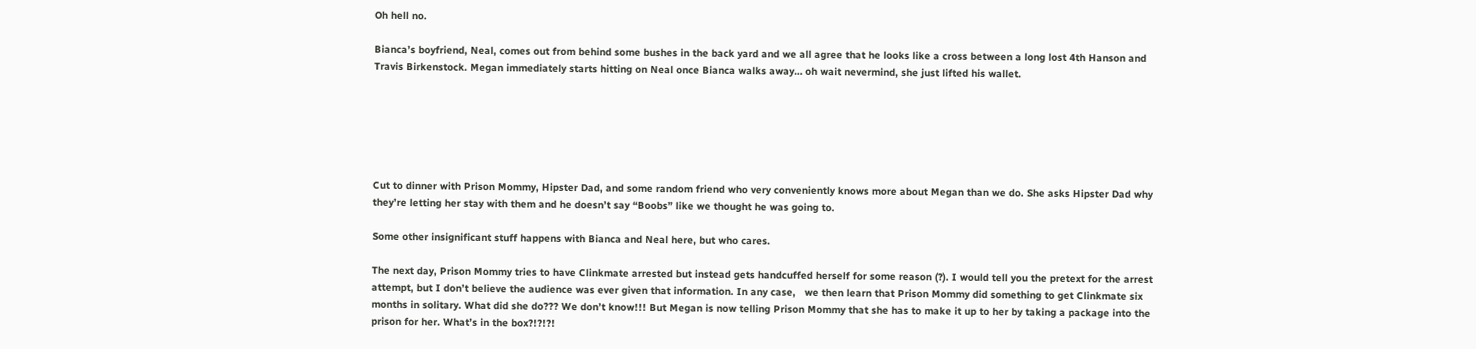Oh hell no.

Bianca’s boyfriend, Neal, comes out from behind some bushes in the back yard and we all agree that he looks like a cross between a long lost 4th Hanson and Travis Birkenstock. Megan immediately starts hitting on Neal once Bianca walks away… oh wait nevermind, she just lifted his wallet.






Cut to dinner with Prison Mommy, Hipster Dad, and some random friend who very conveniently knows more about Megan than we do. She asks Hipster Dad why they’re letting her stay with them and he doesn’t say “Boobs” like we thought he was going to.

Some other insignificant stuff happens with Bianca and Neal here, but who cares.

The next day, Prison Mommy tries to have Clinkmate arrested but instead gets handcuffed herself for some reason (?). I would tell you the pretext for the arrest attempt, but I don’t believe the audience was ever given that information. In any case,   we then learn that Prison Mommy did something to get Clinkmate six months in solitary. What did she do??? We don’t know!!! But Megan is now telling Prison Mommy that she has to make it up to her by taking a package into the prison for her. What’s in the box?!?!?!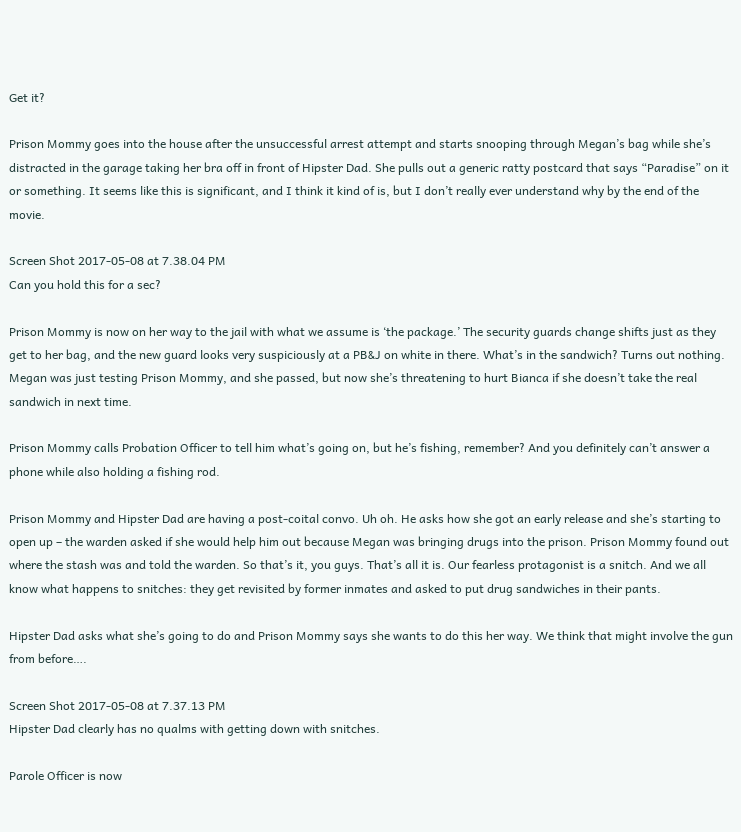Get it?

Prison Mommy goes into the house after the unsuccessful arrest attempt and starts snooping through Megan’s bag while she’s distracted in the garage taking her bra off in front of Hipster Dad. She pulls out a generic ratty postcard that says “Paradise” on it or something. It seems like this is significant, and I think it kind of is, but I don’t really ever understand why by the end of the movie.

Screen Shot 2017-05-08 at 7.38.04 PM
Can you hold this for a sec?

Prison Mommy is now on her way to the jail with what we assume is ‘the package.’ The security guards change shifts just as they get to her bag, and the new guard looks very suspiciously at a PB&J on white in there. What’s in the sandwich? Turns out nothing. Megan was just testing Prison Mommy, and she passed, but now she’s threatening to hurt Bianca if she doesn’t take the real sandwich in next time.

Prison Mommy calls Probation Officer to tell him what’s going on, but he’s fishing, remember? And you definitely can’t answer a phone while also holding a fishing rod.

Prison Mommy and Hipster Dad are having a post-coital convo. Uh oh. He asks how she got an early release and she’s starting to open up – the warden asked if she would help him out because Megan was bringing drugs into the prison. Prison Mommy found out where the stash was and told the warden. So that’s it, you guys. That’s all it is. Our fearless protagonist is a snitch. And we all know what happens to snitches: they get revisited by former inmates and asked to put drug sandwiches in their pants.

Hipster Dad asks what she’s going to do and Prison Mommy says she wants to do this her way. We think that might involve the gun from before….

Screen Shot 2017-05-08 at 7.37.13 PM
Hipster Dad clearly has no qualms with getting down with snitches.

Parole Officer is now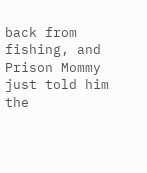back from fishing, and Prison Mommy just told him the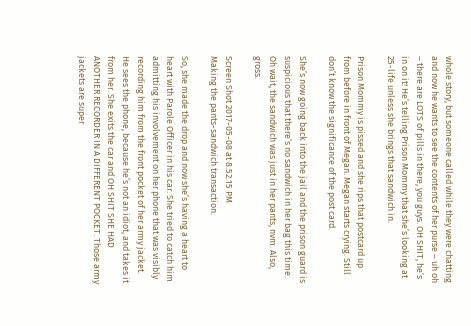whole story, but someone called while they were chatting and now he wants to see the contents of her purse – uh oh – there are LOTS of pills in there, you guys. OH SHIT, he’s in on it! He’s telling Prison Mommy that she’s looking at 25-life unless she brings that sandwich in.

Prison Mommy is pissed and she rips that postcard up from before in front of Megan. Megan starts crying. Still don’t know the significance of the post card.

She’s now going back into the jail and the prison guard is suspicious that there’s no sandwich in her bag this time. Oh wait, the sandwich was just in her pants, nvm. Also, gross.

Screen Shot 2017-05-08 at 8.52.15 PM
Making the pants-sandwich transaction.

So, she made the drop and now she’s having a heart to heart with Parole Officer in his car. She tried to catch him admitting his involvement on her phone that was visibly recording him from the front pocket of her army jacket. He sees the phone, because he’s not an idiot, and takes it from her. She exits the car and OH SHIT SHE HAD ANOTHER RECORDER IN A DIFFERENT POCKET. Those army jackets are super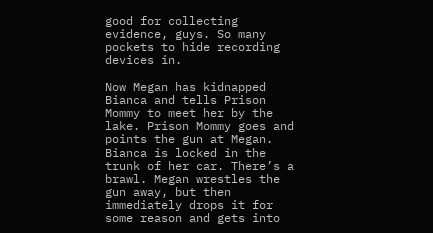good for collecting evidence, guys. So many pockets to hide recording devices in.

Now Megan has kidnapped Bianca and tells Prison Mommy to meet her by the lake. Prison Mommy goes and points the gun at Megan. Bianca is locked in the trunk of her car. There’s a brawl. Megan wrestles the gun away, but then immediately drops it for some reason and gets into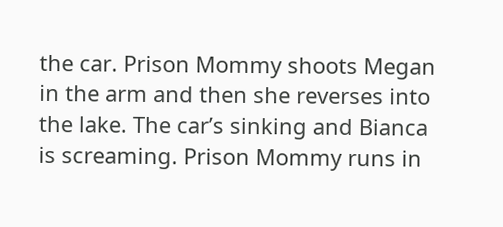the car. Prison Mommy shoots Megan in the arm and then she reverses into the lake. The car’s sinking and Bianca is screaming. Prison Mommy runs in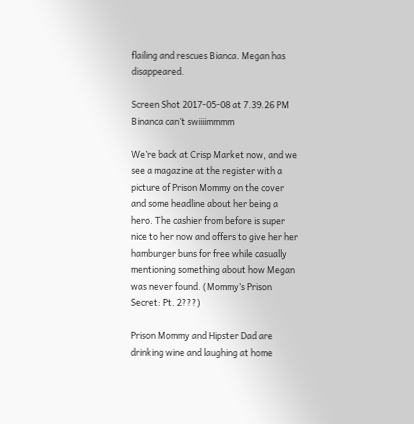flailing and rescues Bianca. Megan has disappeared.

Screen Shot 2017-05-08 at 7.39.26 PM
Binanca can’t swiiiimmmm

We’re back at Crisp Market now, and we see a magazine at the register with a picture of Prison Mommy on the cover and some headline about her being a hero. The cashier from before is super nice to her now and offers to give her her hamburger buns for free while casually mentioning something about how Megan was never found. (Mommy’s Prison Secret: Pt. 2???)

Prison Mommy and Hipster Dad are drinking wine and laughing at home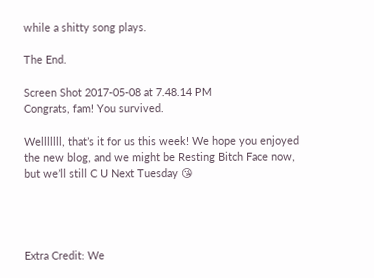while a shitty song plays.

The End.

Screen Shot 2017-05-08 at 7.48.14 PM
Congrats, fam! You survived.

Welllllll, that’s it for us this week! We hope you enjoyed the new blog, and we might be Resting Bitch Face now, but we’ll still C U Next Tuesday 😘




Extra Credit: We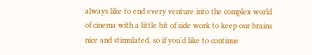always like to end every venture into the complex world of cinema with a little bit of side work to keep our brains nice and stimulated, so if you’d like to continue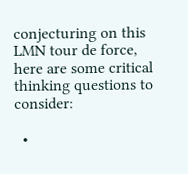conjecturing on this LMN tour de force, here are some critical thinking questions to consider:

  •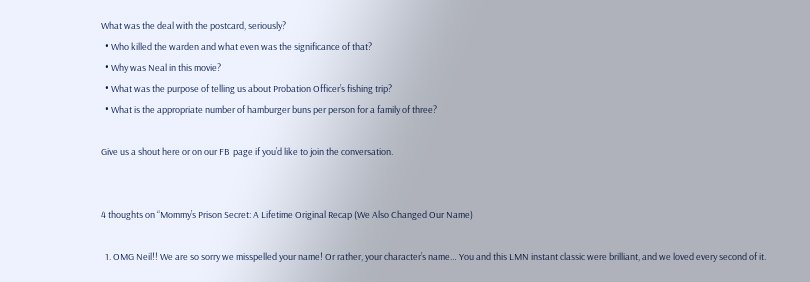What was the deal with the postcard, seriously?
  • Who killed the warden and what even was the significance of that?
  • Why was Neal in this movie?
  • What was the purpose of telling us about Probation Officer’s fishing trip?
  • What is the appropriate number of hamburger buns per person for a family of three?

Give us a shout here or on our FB  page if you’d like to join the conversation.


4 thoughts on “Mommy’s Prison Secret: A Lifetime Original Recap (We Also Changed Our Name)

  1. OMG Neil!! We are so sorry we misspelled your name! Or rather, your character’s name… You and this LMN instant classic were brilliant, and we loved every second of it.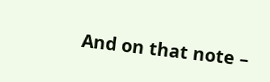And on that note –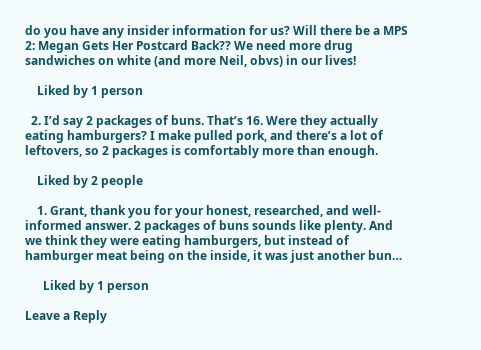do you have any insider information for us? Will there be a MPS 2: Megan Gets Her Postcard Back?? We need more drug sandwiches on white (and more Neil, obvs) in our lives!

    Liked by 1 person

  2. I’d say 2 packages of buns. That’s 16. Were they actually eating hamburgers? I make pulled pork, and there’s a lot of leftovers, so 2 packages is comfortably more than enough.

    Liked by 2 people

    1. Grant, thank you for your honest, researched, and well-informed answer. 2 packages of buns sounds like plenty. And we think they were eating hamburgers, but instead of hamburger meat being on the inside, it was just another bun…

      Liked by 1 person

Leave a Reply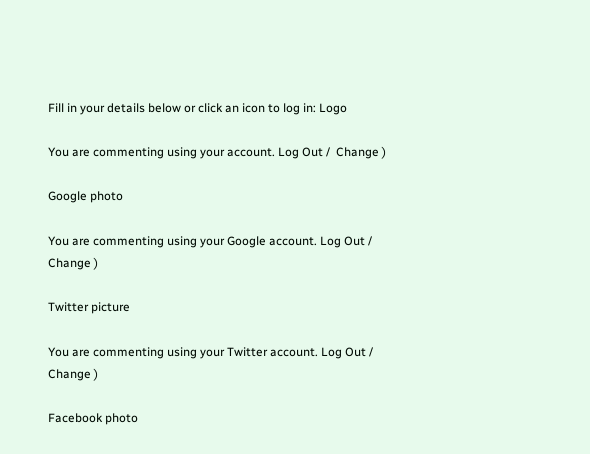Fill in your details below or click an icon to log in: Logo

You are commenting using your account. Log Out /  Change )

Google photo

You are commenting using your Google account. Log Out /  Change )

Twitter picture

You are commenting using your Twitter account. Log Out /  Change )

Facebook photo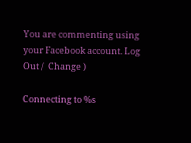You are commenting using your Facebook account. Log Out /  Change )

Connecting to %s